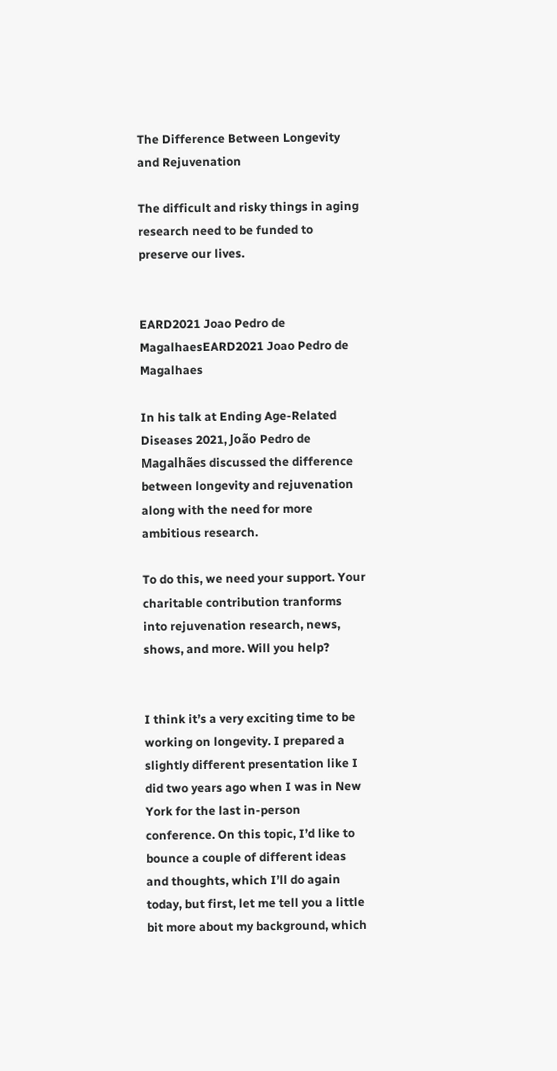The Difference Between Longevity and Rejuvenation

The difficult and risky things in aging research need to be funded to preserve our lives.


EARD2021 Joao Pedro de MagalhaesEARD2021 Joao Pedro de Magalhaes

In his talk at Ending Age-Related Diseases 2021, João Pedro de Magalhães discussed the difference between longevity and rejuvenation along with the need for more ambitious research.

To do this, we need your support. Your charitable contribution tranforms into rejuvenation research, news, shows, and more. Will you help?


I think it’s a very exciting time to be working on longevity. I prepared a slightly different presentation like I did two years ago when I was in New York for the last in-person conference. On this topic, I’d like to bounce a couple of different ideas and thoughts, which I’ll do again today, but first, let me tell you a little bit more about my background, which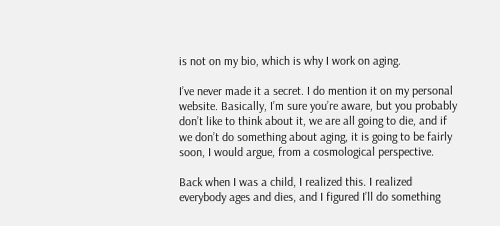is not on my bio, which is why I work on aging.

I’ve never made it a secret. I do mention it on my personal website. Basically, I’m sure you’re aware, but you probably don’t like to think about it, we are all going to die, and if we don’t do something about aging, it is going to be fairly soon, I would argue, from a cosmological perspective.

Back when I was a child, I realized this. I realized everybody ages and dies, and I figured I’ll do something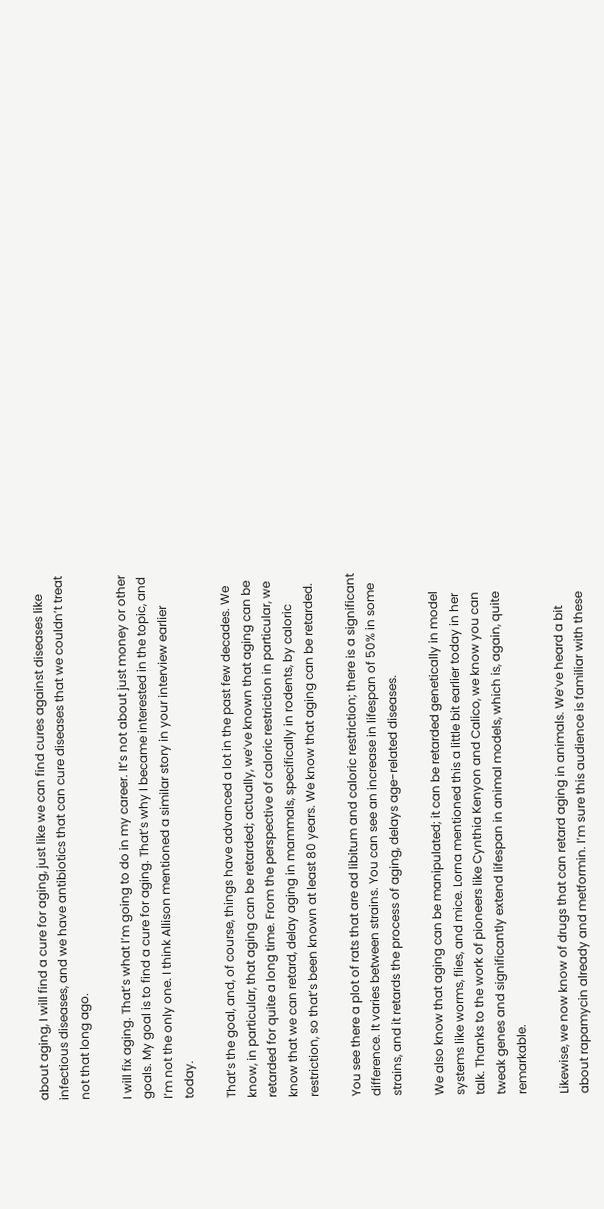about aging, I will find a cure for aging, just like we can find cures against diseases like infectious diseases, and we have antibiotics that can cure diseases that we couldn’t treat not that long ago.

I will fix aging. That’s what I’m going to do in my career. It’s not about just money or other goals. My goal is to find a cure for aging. That’s why I became interested in the topic, and I’m not the only one. I think Allison mentioned a similar story in your interview earlier today.

That’s the goal, and, of course, things have advanced a lot in the past few decades. We know, in particular, that aging can be retarded; actually, we’ve known that aging can be retarded for quite a long time. From the perspective of caloric restriction in particular, we know that we can retard, delay aging in mammals, specifically in rodents, by caloric restriction, so that’s been known at least 80 years. We know that aging can be retarded.

You see there a plot of rats that are ad libitum and caloric restriction; there is a significant difference. It varies between strains. You can see an increase in lifespan of 50% in some strains, and it retards the process of aging, delays age-related diseases.

We also know that aging can be manipulated; it can be retarded genetically in model systems like worms, flies, and mice. Lorna mentioned this a little bit earlier today in her talk. Thanks to the work of pioneers like Cynthia Kenyon and Calico, we know you can tweak genes and significantly extend lifespan in animal models, which is, again, quite remarkable.

Likewise, we now know of drugs that can retard aging in animals. We’ve heard a bit about rapamycin already and metformin. I’m sure this audience is familiar with these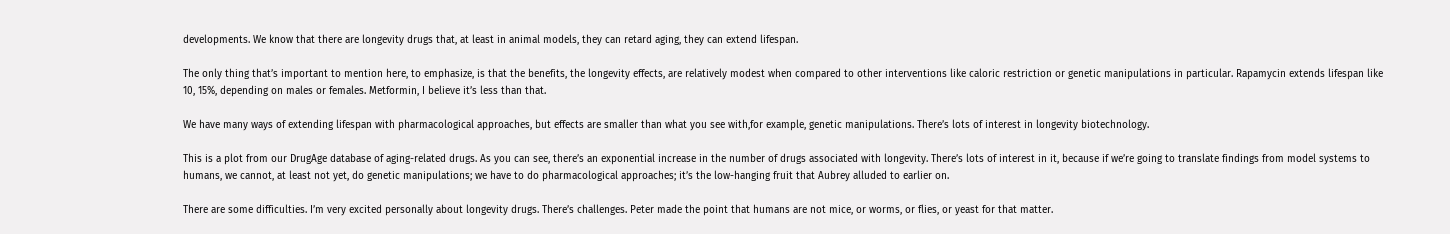developments. We know that there are longevity drugs that, at least in animal models, they can retard aging, they can extend lifespan.

The only thing that’s important to mention here, to emphasize, is that the benefits, the longevity effects, are relatively modest when compared to other interventions like caloric restriction or genetic manipulations in particular. Rapamycin extends lifespan like 10, 15%, depending on males or females. Metformin, I believe it’s less than that.

We have many ways of extending lifespan with pharmacological approaches, but effects are smaller than what you see with,for example, genetic manipulations. There’s lots of interest in longevity biotechnology.

This is a plot from our DrugAge database of aging-related drugs. As you can see, there’s an exponential increase in the number of drugs associated with longevity. There’s lots of interest in it, because if we’re going to translate findings from model systems to humans, we cannot, at least not yet, do genetic manipulations; we have to do pharmacological approaches; it’s the low-hanging fruit that Aubrey alluded to earlier on.

There are some difficulties. I’m very excited personally about longevity drugs. There’s challenges. Peter made the point that humans are not mice, or worms, or flies, or yeast for that matter.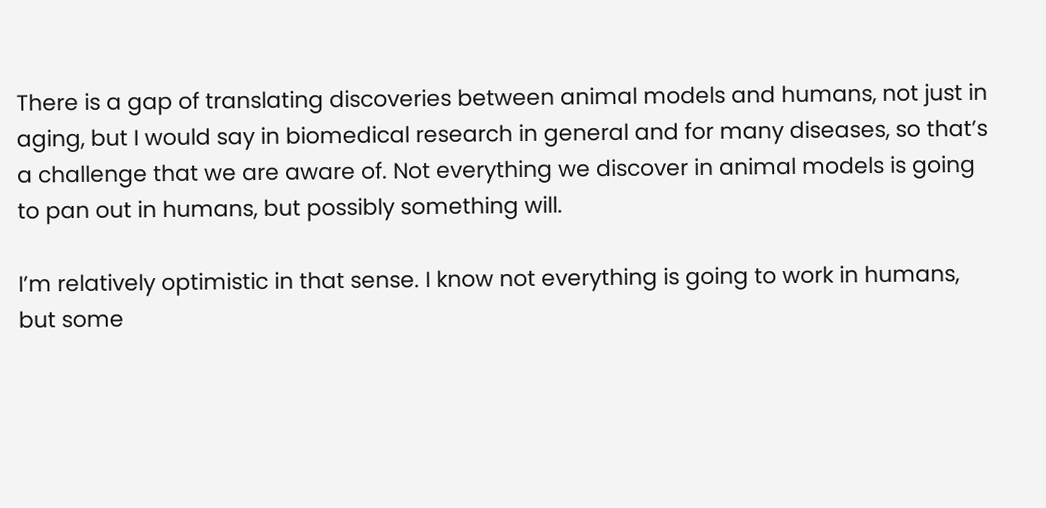There is a gap of translating discoveries between animal models and humans, not just in aging, but I would say in biomedical research in general and for many diseases, so that’s a challenge that we are aware of. Not everything we discover in animal models is going to pan out in humans, but possibly something will.

I’m relatively optimistic in that sense. I know not everything is going to work in humans, but some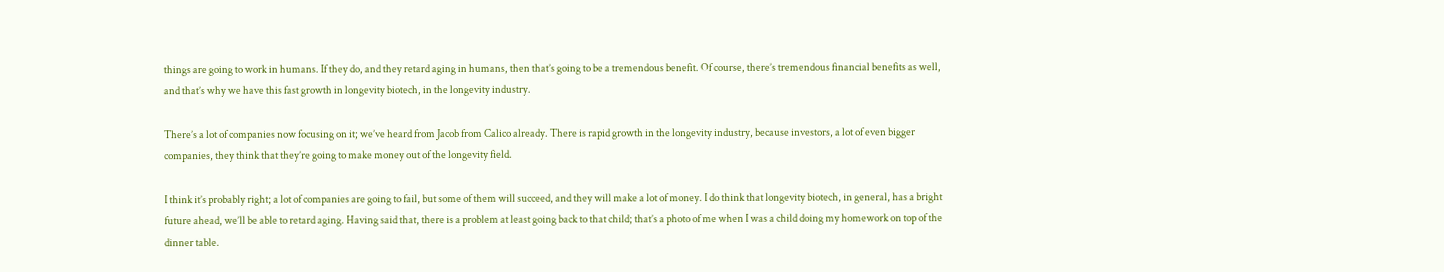things are going to work in humans. If they do, and they retard aging in humans, then that’s going to be a tremendous benefit. Of course, there’s tremendous financial benefits as well, and that’s why we have this fast growth in longevity biotech, in the longevity industry.

There’s a lot of companies now focusing on it; we’ve heard from Jacob from Calico already. There is rapid growth in the longevity industry, because investors, a lot of even bigger companies, they think that they’re going to make money out of the longevity field.

I think it’s probably right; a lot of companies are going to fail, but some of them will succeed, and they will make a lot of money. I do think that longevity biotech, in general, has a bright future ahead, we’ll be able to retard aging. Having said that, there is a problem at least going back to that child; that’s a photo of me when I was a child doing my homework on top of the dinner table.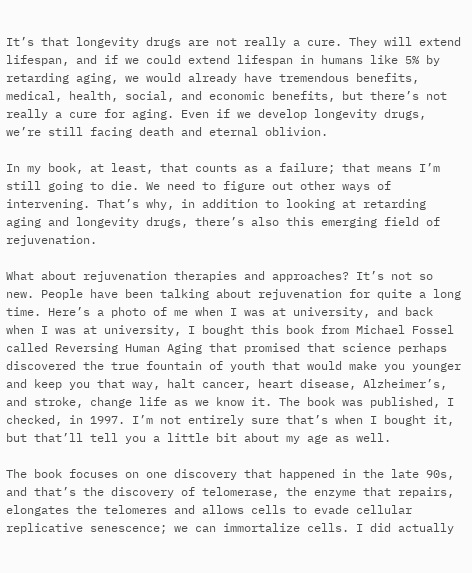It’s that longevity drugs are not really a cure. They will extend lifespan, and if we could extend lifespan in humans like 5% by retarding aging, we would already have tremendous benefits, medical, health, social, and economic benefits, but there’s not really a cure for aging. Even if we develop longevity drugs, we’re still facing death and eternal oblivion.

In my book, at least, that counts as a failure; that means I’m still going to die. We need to figure out other ways of intervening. That’s why, in addition to looking at retarding aging and longevity drugs, there’s also this emerging field of rejuvenation.

What about rejuvenation therapies and approaches? It’s not so new. People have been talking about rejuvenation for quite a long time. Here’s a photo of me when I was at university, and back when I was at university, I bought this book from Michael Fossel called Reversing Human Aging that promised that science perhaps discovered the true fountain of youth that would make you younger and keep you that way, halt cancer, heart disease, Alzheimer’s, and stroke, change life as we know it. The book was published, I checked, in 1997. I’m not entirely sure that’s when I bought it, but that’ll tell you a little bit about my age as well.

The book focuses on one discovery that happened in the late 90s, and that’s the discovery of telomerase, the enzyme that repairs, elongates the telomeres and allows cells to evade cellular replicative senescence; we can immortalize cells. I did actually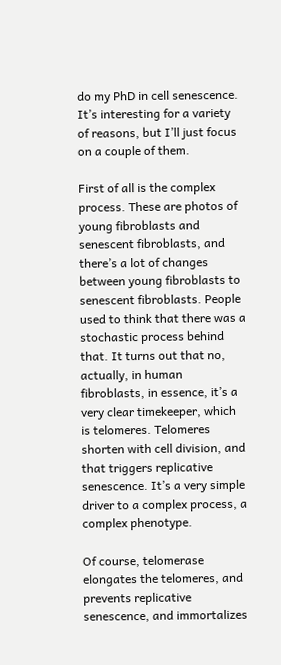do my PhD in cell senescence. It’s interesting for a variety of reasons, but I’ll just focus on a couple of them.

First of all is the complex process. These are photos of young fibroblasts and senescent fibroblasts, and there’s a lot of changes between young fibroblasts to senescent fibroblasts. People used to think that there was a stochastic process behind that. It turns out that no, actually, in human fibroblasts, in essence, it’s a very clear timekeeper, which is telomeres. Telomeres shorten with cell division, and that triggers replicative senescence. It’s a very simple driver to a complex process, a complex phenotype.

Of course, telomerase elongates the telomeres, and prevents replicative senescence, and immortalizes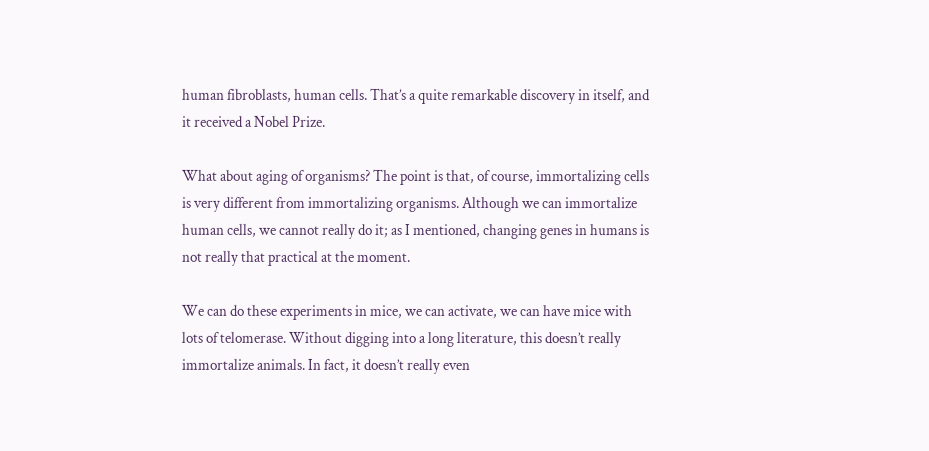human fibroblasts, human cells. That’s a quite remarkable discovery in itself, and it received a Nobel Prize.

What about aging of organisms? The point is that, of course, immortalizing cells is very different from immortalizing organisms. Although we can immortalize human cells, we cannot really do it; as I mentioned, changing genes in humans is not really that practical at the moment.

We can do these experiments in mice, we can activate, we can have mice with lots of telomerase. Without digging into a long literature, this doesn’t really immortalize animals. In fact, it doesn’t really even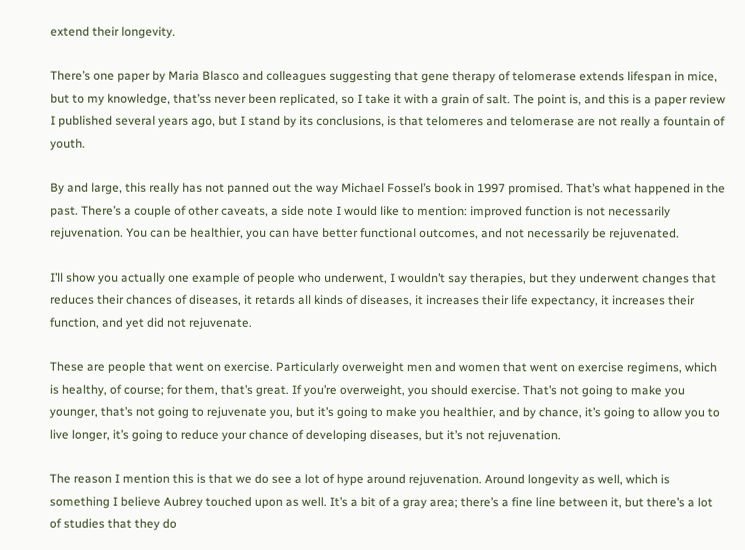extend their longevity.

There’s one paper by Maria Blasco and colleagues suggesting that gene therapy of telomerase extends lifespan in mice, but to my knowledge, that’ss never been replicated, so I take it with a grain of salt. The point is, and this is a paper review I published several years ago, but I stand by its conclusions, is that telomeres and telomerase are not really a fountain of youth.

By and large, this really has not panned out the way Michael Fossel’s book in 1997 promised. That’s what happened in the past. There’s a couple of other caveats, a side note I would like to mention: improved function is not necessarily rejuvenation. You can be healthier, you can have better functional outcomes, and not necessarily be rejuvenated.

I’ll show you actually one example of people who underwent, I wouldn’t say therapies, but they underwent changes that reduces their chances of diseases, it retards all kinds of diseases, it increases their life expectancy, it increases their function, and yet did not rejuvenate.

These are people that went on exercise. Particularly overweight men and women that went on exercise regimens, which is healthy, of course; for them, that’s great. If you’re overweight, you should exercise. That’s not going to make you younger, that’s not going to rejuvenate you, but it’s going to make you healthier, and by chance, it’s going to allow you to live longer, it’s going to reduce your chance of developing diseases, but it’s not rejuvenation.

The reason I mention this is that we do see a lot of hype around rejuvenation. Around longevity as well, which is something I believe Aubrey touched upon as well. It’s a bit of a gray area; there’s a fine line between it, but there’s a lot of studies that they do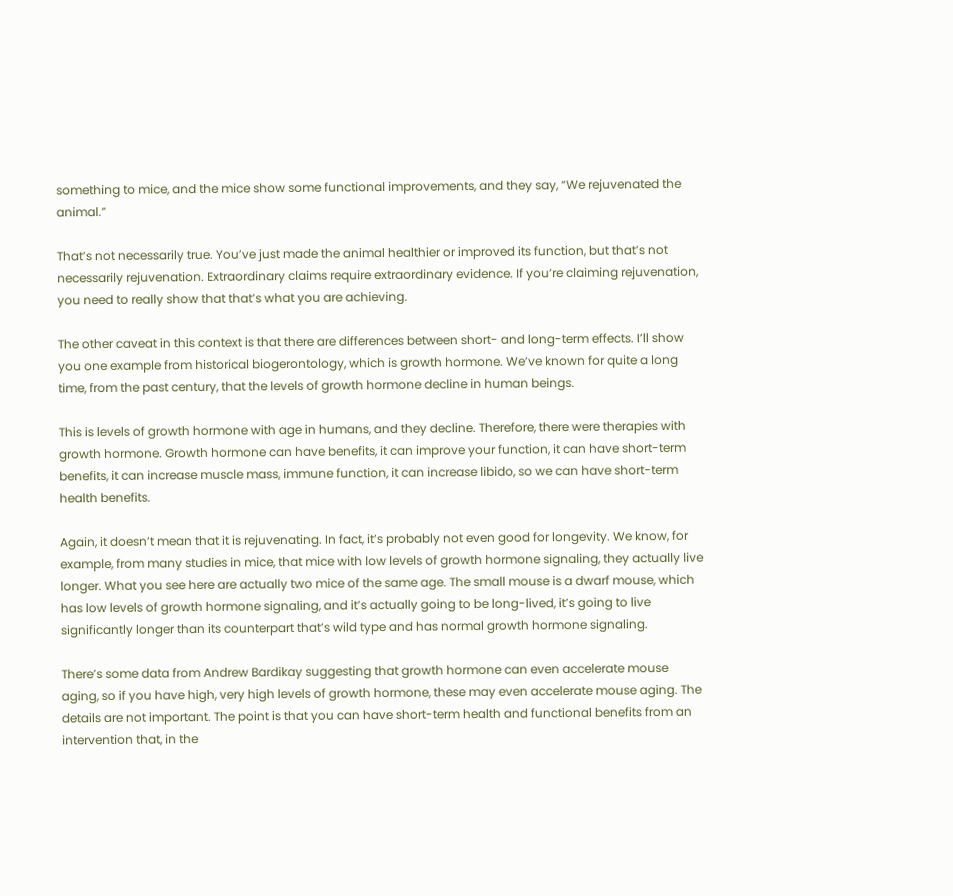something to mice, and the mice show some functional improvements, and they say, “We rejuvenated the animal.”

That’s not necessarily true. You’ve just made the animal healthier or improved its function, but that’s not necessarily rejuvenation. Extraordinary claims require extraordinary evidence. If you’re claiming rejuvenation, you need to really show that that’s what you are achieving.

The other caveat in this context is that there are differences between short- and long-term effects. I’ll show you one example from historical biogerontology, which is growth hormone. We’ve known for quite a long time, from the past century, that the levels of growth hormone decline in human beings.

This is levels of growth hormone with age in humans, and they decline. Therefore, there were therapies with growth hormone. Growth hormone can have benefits, it can improve your function, it can have short-term benefits, it can increase muscle mass, immune function, it can increase libido, so we can have short-term health benefits.

Again, it doesn’t mean that it is rejuvenating. In fact, it’s probably not even good for longevity. We know, for example, from many studies in mice, that mice with low levels of growth hormone signaling, they actually live longer. What you see here are actually two mice of the same age. The small mouse is a dwarf mouse, which has low levels of growth hormone signaling, and it’s actually going to be long-lived, it’s going to live significantly longer than its counterpart that’s wild type and has normal growth hormone signaling.

There’s some data from Andrew Bardikay suggesting that growth hormone can even accelerate mouse aging, so if you have high, very high levels of growth hormone, these may even accelerate mouse aging. The details are not important. The point is that you can have short-term health and functional benefits from an intervention that, in the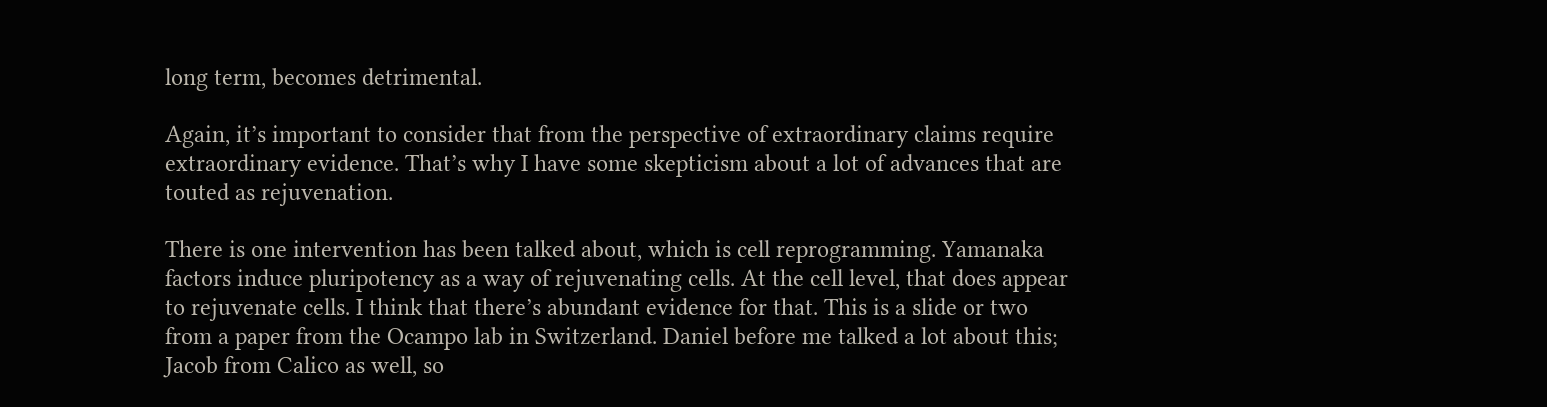long term, becomes detrimental.

Again, it’s important to consider that from the perspective of extraordinary claims require extraordinary evidence. That’s why I have some skepticism about a lot of advances that are touted as rejuvenation.

There is one intervention has been talked about, which is cell reprogramming. Yamanaka factors induce pluripotency as a way of rejuvenating cells. At the cell level, that does appear to rejuvenate cells. I think that there’s abundant evidence for that. This is a slide or two from a paper from the Ocampo lab in Switzerland. Daniel before me talked a lot about this; Jacob from Calico as well, so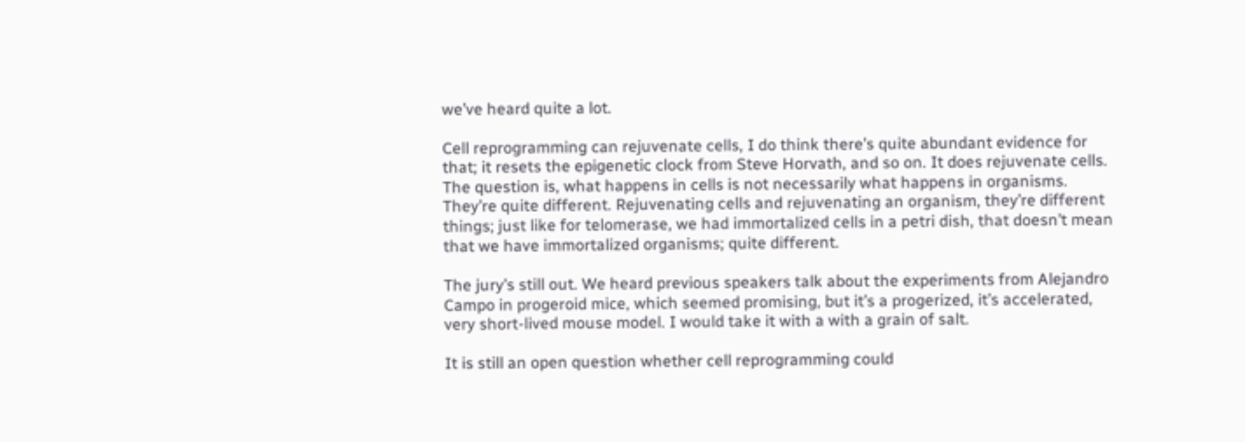we’ve heard quite a lot.

Cell reprogramming can rejuvenate cells, I do think there’s quite abundant evidence for that; it resets the epigenetic clock from Steve Horvath, and so on. It does rejuvenate cells. The question is, what happens in cells is not necessarily what happens in organisms. They’re quite different. Rejuvenating cells and rejuvenating an organism, they’re different things; just like for telomerase, we had immortalized cells in a petri dish, that doesn’t mean that we have immortalized organisms; quite different.

The jury’s still out. We heard previous speakers talk about the experiments from Alejandro Campo in progeroid mice, which seemed promising, but it’s a progerized, it’s accelerated, very short-lived mouse model. I would take it with a with a grain of salt.

It is still an open question whether cell reprogramming could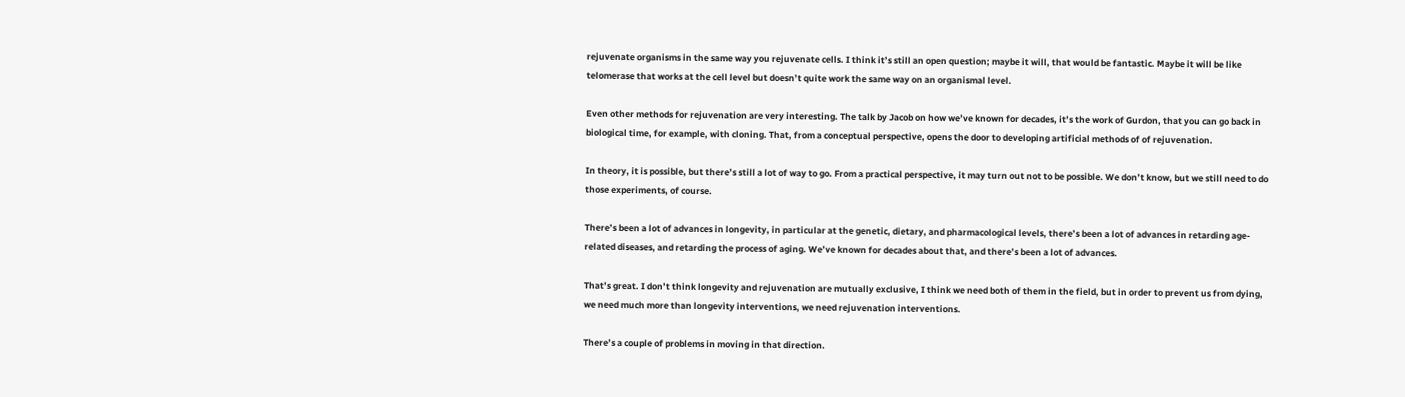rejuvenate organisms in the same way you rejuvenate cells. I think it’s still an open question; maybe it will, that would be fantastic. Maybe it will be like telomerase that works at the cell level but doesn’t quite work the same way on an organismal level.

Even other methods for rejuvenation are very interesting. The talk by Jacob on how we’ve known for decades, it’s the work of Gurdon, that you can go back in biological time, for example, with cloning. That, from a conceptual perspective, opens the door to developing artificial methods of of rejuvenation.

In theory, it is possible, but there’s still a lot of way to go. From a practical perspective, it may turn out not to be possible. We don’t know, but we still need to do those experiments, of course.

There’s been a lot of advances in longevity, in particular at the genetic, dietary, and pharmacological levels, there’s been a lot of advances in retarding age-related diseases, and retarding the process of aging. We’ve known for decades about that, and there’s been a lot of advances.

That’s great. I don’t think longevity and rejuvenation are mutually exclusive, I think we need both of them in the field, but in order to prevent us from dying, we need much more than longevity interventions, we need rejuvenation interventions.

There’s a couple of problems in moving in that direction.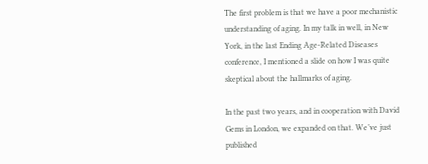The first problem is that we have a poor mechanistic understanding of aging. In my talk in well, in New York, in the last Ending Age-Related Diseases conference, I mentioned a slide on how I was quite skeptical about the hallmarks of aging.

In the past two years, and in cooperation with David Gems in London, we expanded on that. We’ve just published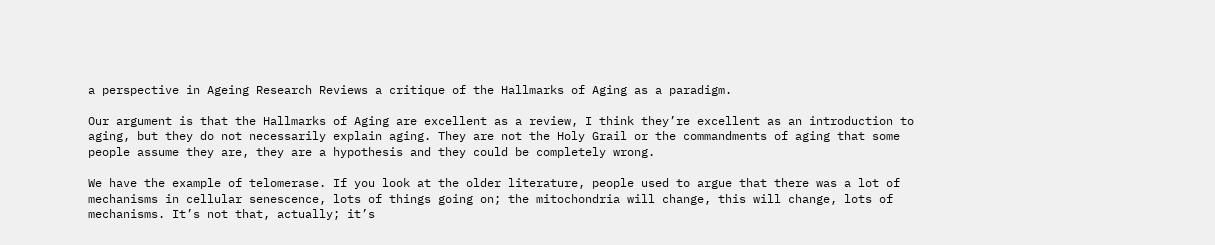a perspective in Ageing Research Reviews a critique of the Hallmarks of Aging as a paradigm.

Our argument is that the Hallmarks of Aging are excellent as a review, I think they’re excellent as an introduction to aging, but they do not necessarily explain aging. They are not the Holy Grail or the commandments of aging that some people assume they are, they are a hypothesis and they could be completely wrong.

We have the example of telomerase. If you look at the older literature, people used to argue that there was a lot of mechanisms in cellular senescence, lots of things going on; the mitochondria will change, this will change, lots of mechanisms. It’s not that, actually; it’s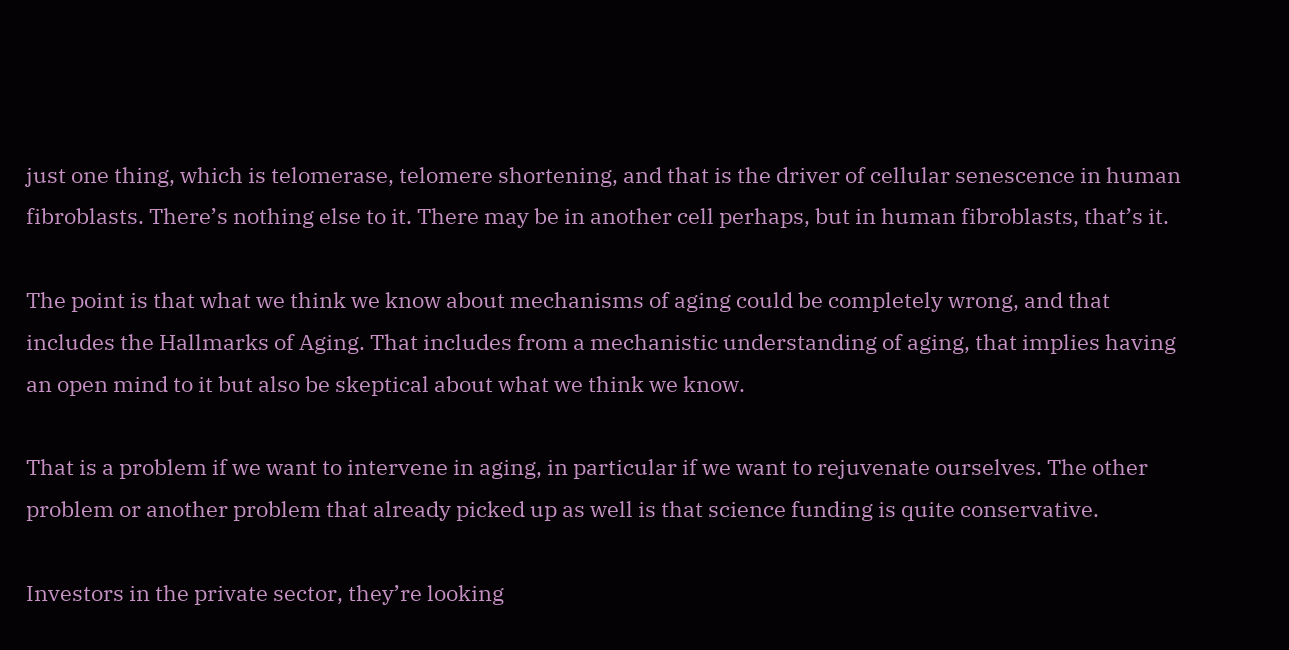just one thing, which is telomerase, telomere shortening, and that is the driver of cellular senescence in human fibroblasts. There’s nothing else to it. There may be in another cell perhaps, but in human fibroblasts, that’s it.

The point is that what we think we know about mechanisms of aging could be completely wrong, and that includes the Hallmarks of Aging. That includes from a mechanistic understanding of aging, that implies having an open mind to it but also be skeptical about what we think we know.

That is a problem if we want to intervene in aging, in particular if we want to rejuvenate ourselves. The other problem or another problem that already picked up as well is that science funding is quite conservative.

Investors in the private sector, they’re looking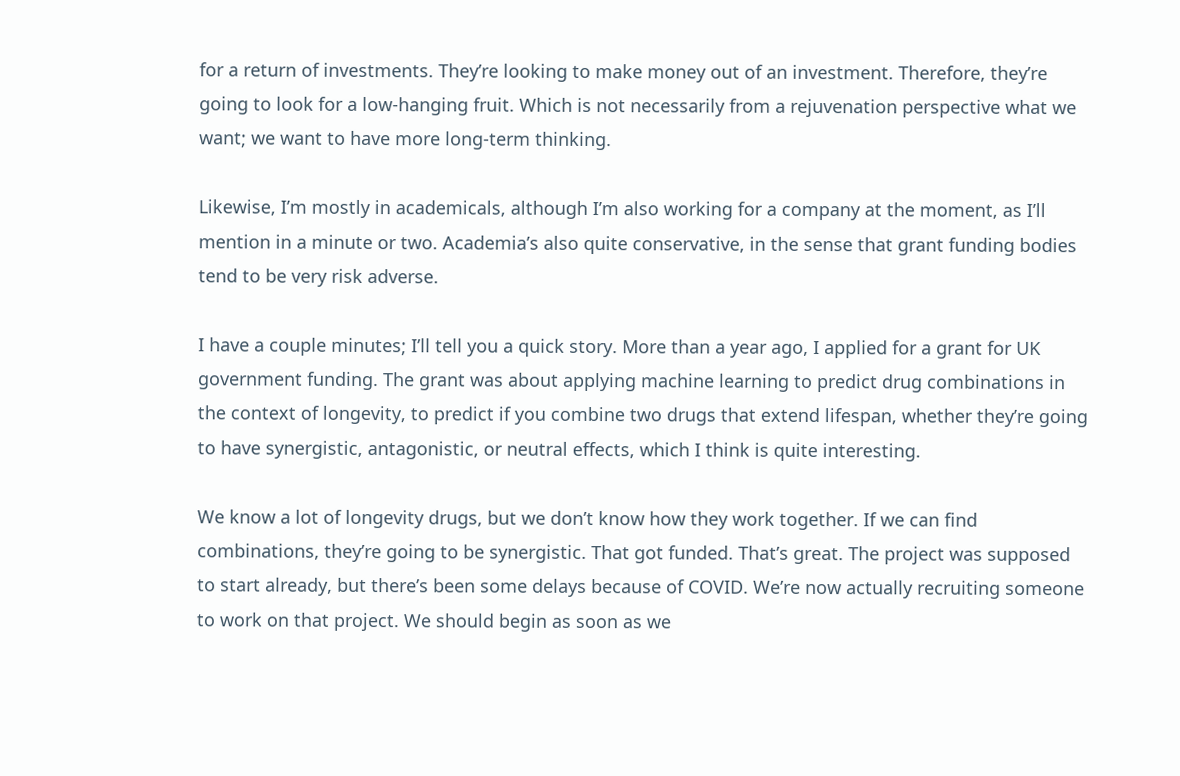for a return of investments. They’re looking to make money out of an investment. Therefore, they’re going to look for a low-hanging fruit. Which is not necessarily from a rejuvenation perspective what we want; we want to have more long-term thinking.

Likewise, I’m mostly in academicals, although I’m also working for a company at the moment, as I’ll mention in a minute or two. Academia’s also quite conservative, in the sense that grant funding bodies tend to be very risk adverse.

I have a couple minutes; I’ll tell you a quick story. More than a year ago, I applied for a grant for UK government funding. The grant was about applying machine learning to predict drug combinations in the context of longevity, to predict if you combine two drugs that extend lifespan, whether they’re going to have synergistic, antagonistic, or neutral effects, which I think is quite interesting.

We know a lot of longevity drugs, but we don’t know how they work together. If we can find combinations, they’re going to be synergistic. That got funded. That’s great. The project was supposed to start already, but there’s been some delays because of COVID. We’re now actually recruiting someone to work on that project. We should begin as soon as we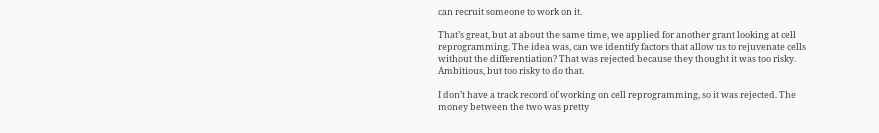can recruit someone to work on it.

That’s great, but at about the same time, we applied for another grant looking at cell reprogramming. The idea was, can we identify factors that allow us to rejuvenate cells without the differentiation? That was rejected because they thought it was too risky. Ambitious, but too risky to do that.

I don’t have a track record of working on cell reprogramming, so it was rejected. The money between the two was pretty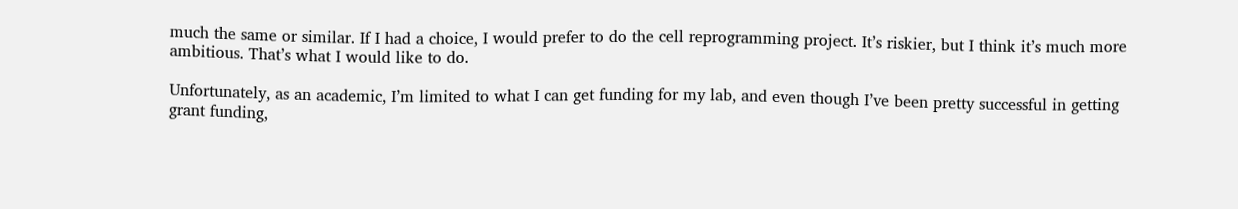much the same or similar. If I had a choice, I would prefer to do the cell reprogramming project. It’s riskier, but I think it’s much more ambitious. That’s what I would like to do.

Unfortunately, as an academic, I’m limited to what I can get funding for my lab, and even though I’ve been pretty successful in getting grant funding,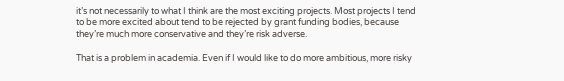it’s not necessarily to what I think are the most exciting projects. Most projects I tend to be more excited about tend to be rejected by grant funding bodies, because they’re much more conservative and they’re risk adverse.

That is a problem in academia. Even if I would like to do more ambitious, more risky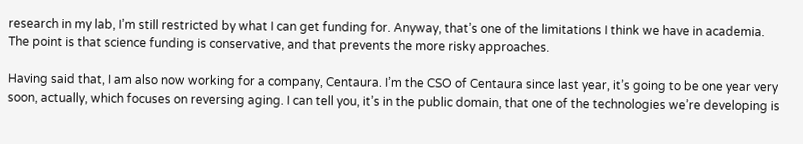research in my lab, I’m still restricted by what I can get funding for. Anyway, that’s one of the limitations I think we have in academia. The point is that science funding is conservative, and that prevents the more risky approaches.

Having said that, I am also now working for a company, Centaura. I’m the CSO of Centaura since last year, it’s going to be one year very soon, actually, which focuses on reversing aging. I can tell you, it’s in the public domain, that one of the technologies we’re developing is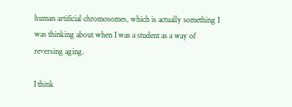human artificial chromosomes, which is actually something I was thinking about when I was a student as a way of reversing aging.

I think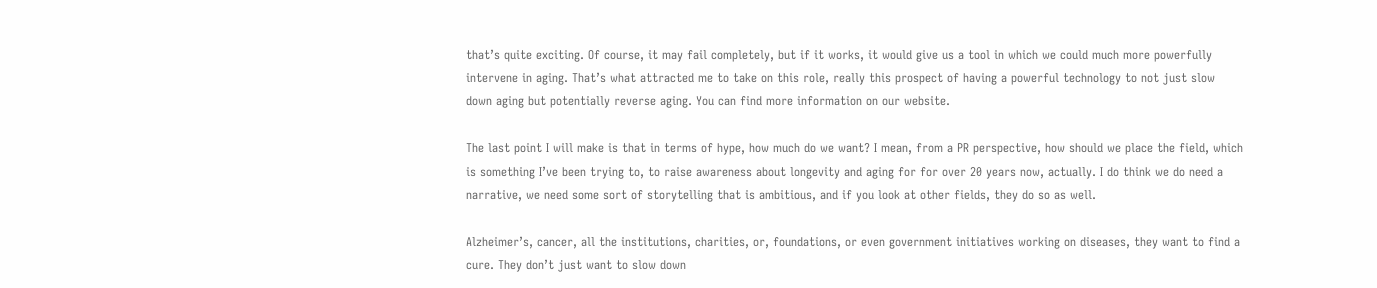that’s quite exciting. Of course, it may fail completely, but if it works, it would give us a tool in which we could much more powerfully intervene in aging. That’s what attracted me to take on this role, really this prospect of having a powerful technology to not just slow down aging but potentially reverse aging. You can find more information on our website.

The last point I will make is that in terms of hype, how much do we want? I mean, from a PR perspective, how should we place the field, which is something I’ve been trying to, to raise awareness about longevity and aging for for over 20 years now, actually. I do think we do need a narrative, we need some sort of storytelling that is ambitious, and if you look at other fields, they do so as well.

Alzheimer’s, cancer, all the institutions, charities, or, foundations, or even government initiatives working on diseases, they want to find a cure. They don’t just want to slow down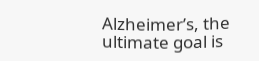Alzheimer’s, the ultimate goal is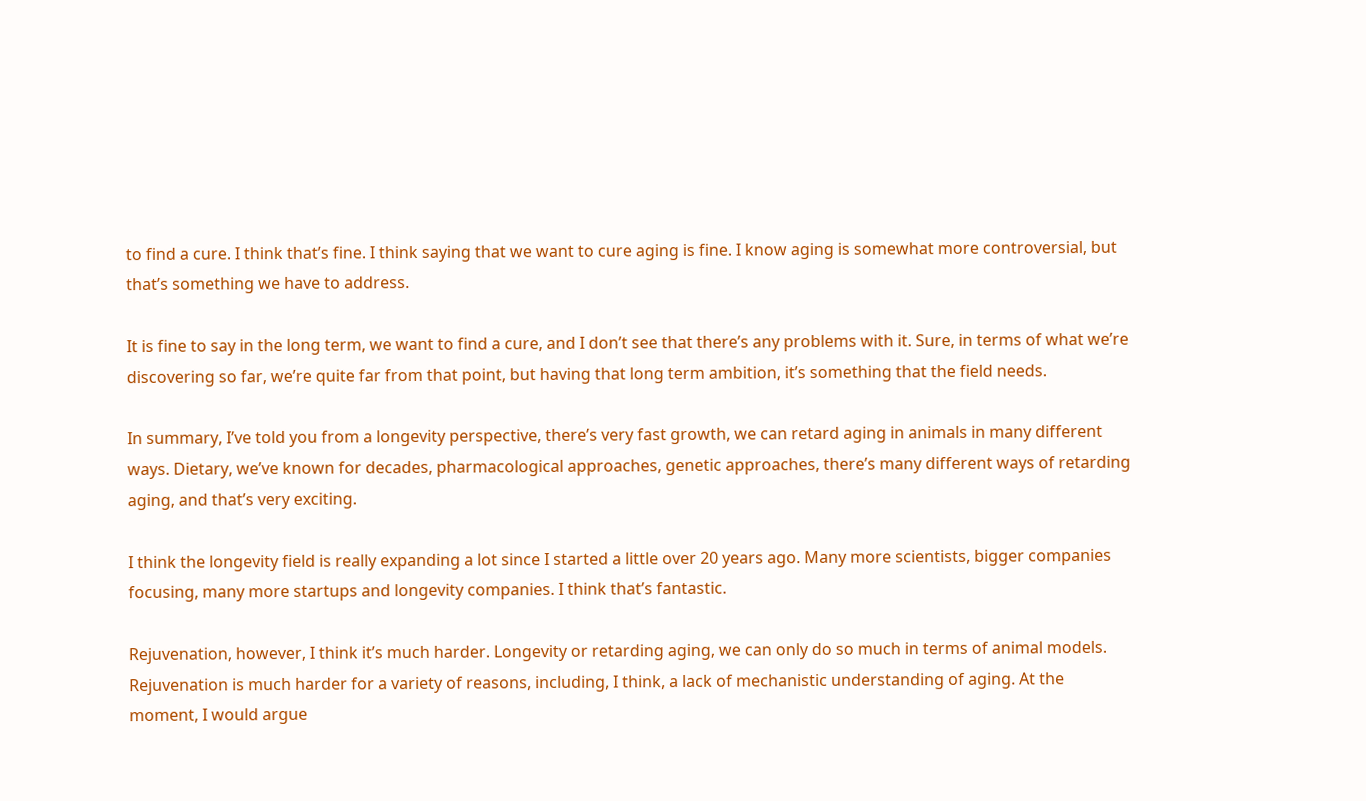to find a cure. I think that’s fine. I think saying that we want to cure aging is fine. I know aging is somewhat more controversial, but that’s something we have to address.

It is fine to say in the long term, we want to find a cure, and I don’t see that there’s any problems with it. Sure, in terms of what we’re discovering so far, we’re quite far from that point, but having that long term ambition, it’s something that the field needs.

In summary, I’ve told you from a longevity perspective, there’s very fast growth, we can retard aging in animals in many different ways. Dietary, we’ve known for decades, pharmacological approaches, genetic approaches, there’s many different ways of retarding aging, and that’s very exciting.

I think the longevity field is really expanding a lot since I started a little over 20 years ago. Many more scientists, bigger companies focusing, many more startups and longevity companies. I think that’s fantastic.

Rejuvenation, however, I think it’s much harder. Longevity or retarding aging, we can only do so much in terms of animal models. Rejuvenation is much harder for a variety of reasons, including, I think, a lack of mechanistic understanding of aging. At the moment, I would argue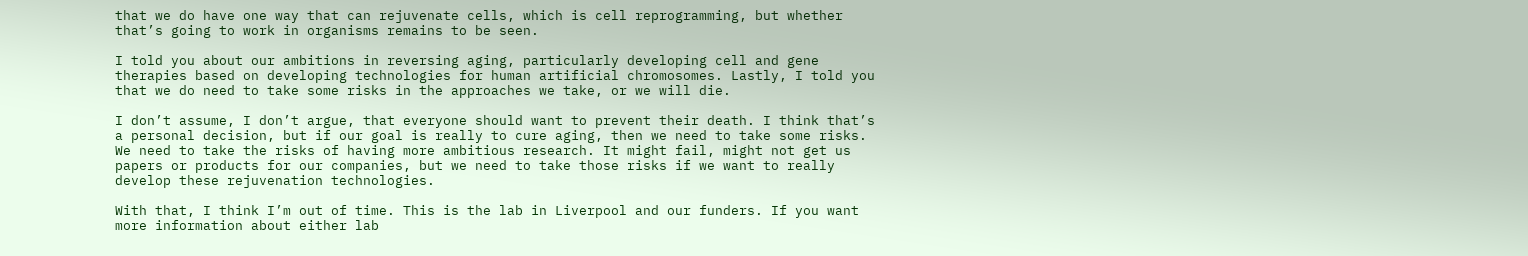that we do have one way that can rejuvenate cells, which is cell reprogramming, but whether that’s going to work in organisms remains to be seen.

I told you about our ambitions in reversing aging, particularly developing cell and gene therapies based on developing technologies for human artificial chromosomes. Lastly, I told you that we do need to take some risks in the approaches we take, or we will die.

I don’t assume, I don’t argue, that everyone should want to prevent their death. I think that’s a personal decision, but if our goal is really to cure aging, then we need to take some risks. We need to take the risks of having more ambitious research. It might fail, might not get us papers or products for our companies, but we need to take those risks if we want to really develop these rejuvenation technologies.

With that, I think I’m out of time. This is the lab in Liverpool and our funders. If you want more information about either lab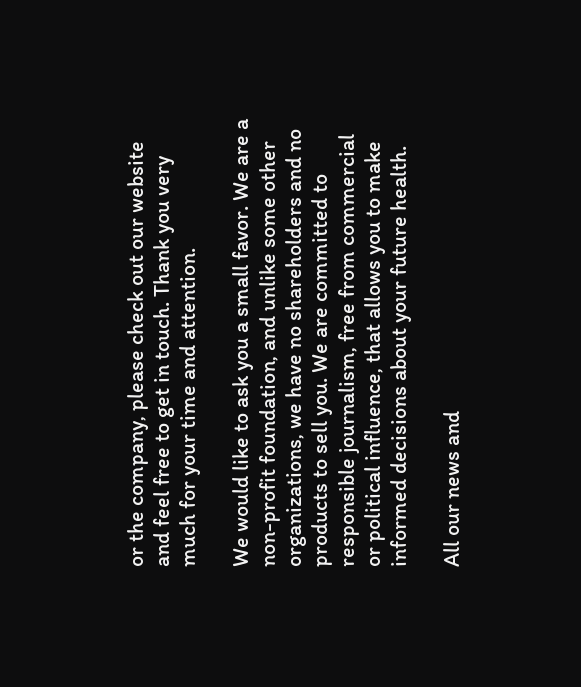or the company, please check out our website and feel free to get in touch. Thank you very much for your time and attention.

We would like to ask you a small favor. We are a non-profit foundation, and unlike some other organizations, we have no shareholders and no products to sell you. We are committed to responsible journalism, free from commercial or political influence, that allows you to make informed decisions about your future health.

All our news and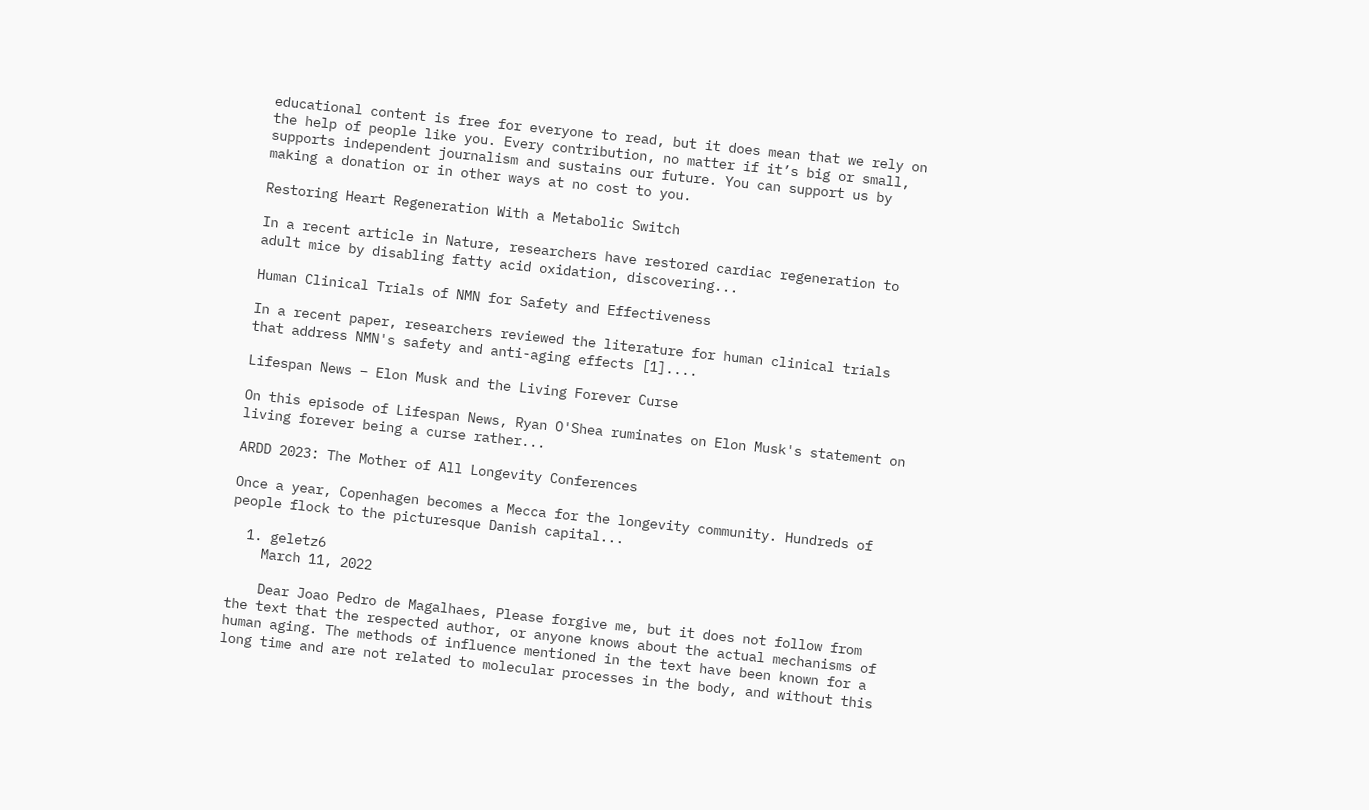educational content is free for everyone to read, but it does mean that we rely on the help of people like you. Every contribution, no matter if it’s big or small, supports independent journalism and sustains our future. You can support us by making a donation or in other ways at no cost to you.

Restoring Heart Regeneration With a Metabolic Switch

In a recent article in Nature, researchers have restored cardiac regeneration to adult mice by disabling fatty acid oxidation, discovering...

Human Clinical Trials of NMN for Safety and Effectiveness

In a recent paper, researchers reviewed the literature for human clinical trials that address NMN's safety and anti-aging effects [1]....

Lifespan News – Elon Musk and the Living Forever Curse

On this episode of Lifespan News, Ryan O'Shea ruminates on Elon Musk's statement on living forever being a curse rather...

ARDD 2023: The Mother of All Longevity Conferences

Once a year, Copenhagen becomes a Mecca for the longevity community. Hundreds of people flock to the picturesque Danish capital...

  1. geletz6
    March 11, 2022

    Dear Joao Pedro de Magalhaes, Please forgive me, but it does not follow from the text that the respected author, or anyone knows about the actual mechanisms of human aging. The methods of influence mentioned in the text have been known for a long time and are not related to molecular processes in the body, and without this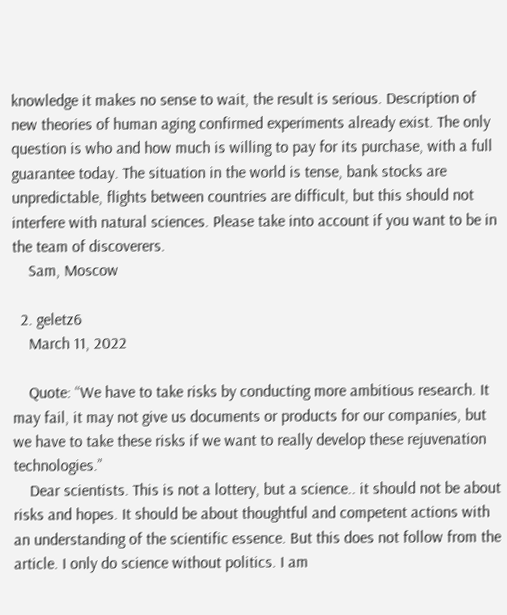knowledge it makes no sense to wait, the result is serious. Description of new theories of human aging confirmed experiments already exist. The only question is who and how much is willing to pay for its purchase, with a full guarantee today. The situation in the world is tense, bank stocks are unpredictable, flights between countries are difficult, but this should not interfere with natural sciences. Please take into account if you want to be in the team of discoverers.
    Sam, Moscow

  2. geletz6
    March 11, 2022

    Quote: “We have to take risks by conducting more ambitious research. It may fail, it may not give us documents or products for our companies, but we have to take these risks if we want to really develop these rejuvenation technologies.”
    Dear scientists. This is not a lottery, but a science.. it should not be about risks and hopes. It should be about thoughtful and competent actions with an understanding of the scientific essence. But this does not follow from the article. I only do science without politics. I am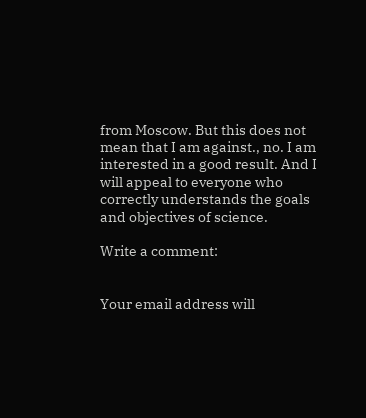from Moscow. But this does not mean that I am against., no. I am interested in a good result. And I will appeal to everyone who correctly understands the goals and objectives of science.

Write a comment:


Your email address will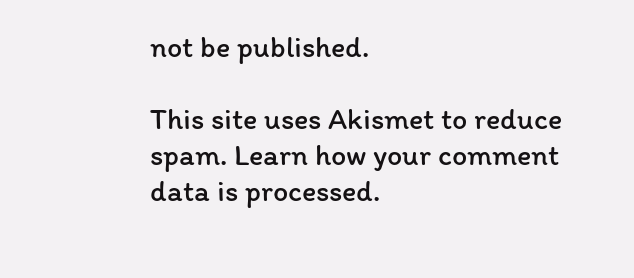not be published.

This site uses Akismet to reduce spam. Learn how your comment data is processed.